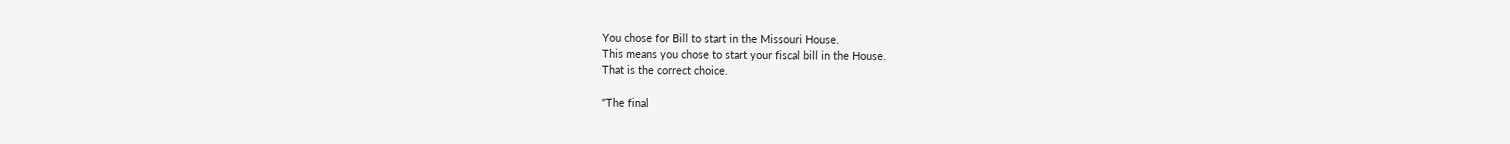You chose for Bill to start in the Missouri House.
This means you chose to start your fiscal bill in the House.
That is the correct choice.

"The final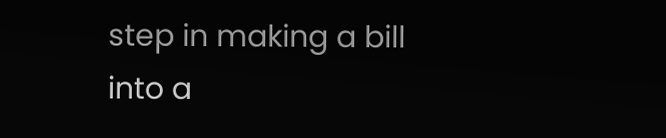step in making a bill into a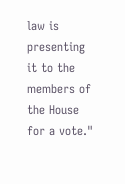law is presenting
it to the members of the House for a vote."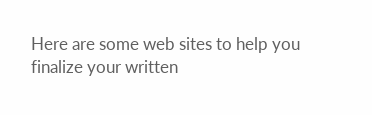Here are some web sites to help you finalize your written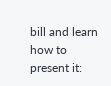bill and learn how to present it: